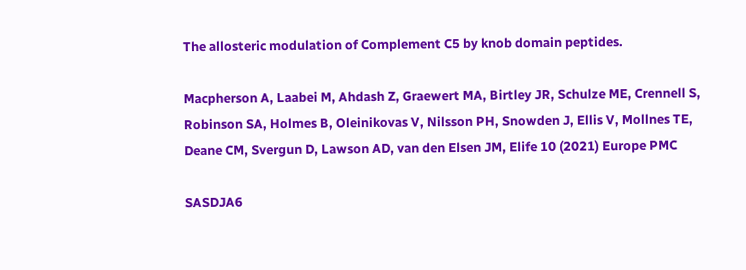The allosteric modulation of Complement C5 by knob domain peptides.

Macpherson A, Laabei M, Ahdash Z, Graewert MA, Birtley JR, Schulze ME, Crennell S, Robinson SA, Holmes B, Oleinikovas V, Nilsson PH, Snowden J, Ellis V, Mollnes TE, Deane CM, Svergun D, Lawson AD, van den Elsen JM, Elife 10 (2021) Europe PMC

SASDJA6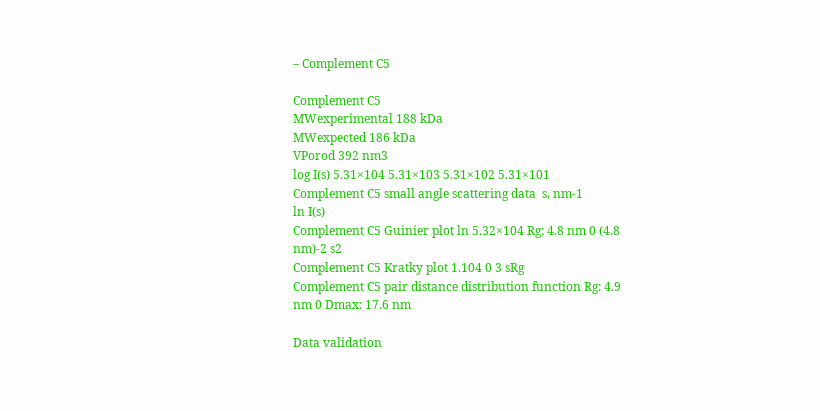– Complement C5

Complement C5
MWexperimental 188 kDa
MWexpected 186 kDa
VPorod 392 nm3
log I(s) 5.31×104 5.31×103 5.31×102 5.31×101
Complement C5 small angle scattering data  s, nm-1
ln I(s)
Complement C5 Guinier plot ln 5.32×104 Rg: 4.8 nm 0 (4.8 nm)-2 s2
Complement C5 Kratky plot 1.104 0 3 sRg
Complement C5 pair distance distribution function Rg: 4.9 nm 0 Dmax: 17.6 nm

Data validation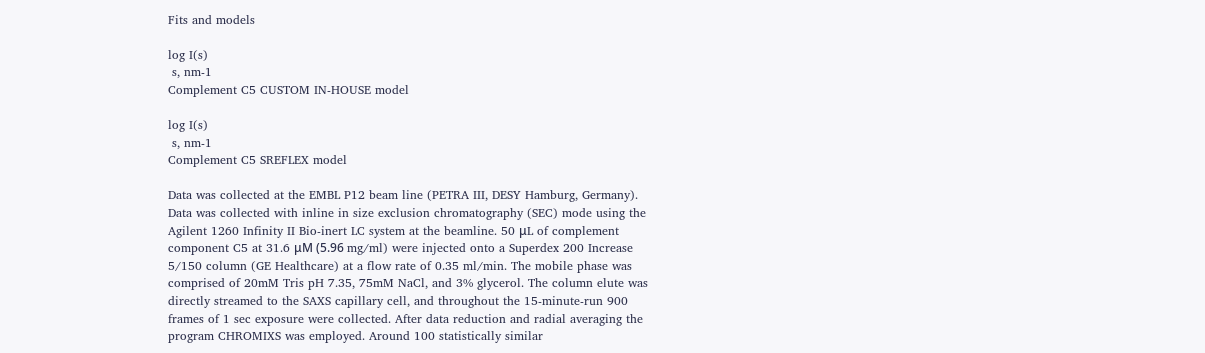Fits and models

log I(s)
 s, nm-1
Complement C5 CUSTOM IN-HOUSE model

log I(s)
 s, nm-1
Complement C5 SREFLEX model

Data was collected at the EMBL P12 beam line (PETRA III, DESY Hamburg, Germany). Data was collected with inline in size exclusion chromatography (SEC) mode using the Agilent 1260 Infinity II Bio-inert LC system at the beamline. 50 μL of complement component C5 at 31.6 μM (5.96 mg/ml) were injected onto a Superdex 200 Increase 5/150 column (GE Healthcare) at a flow rate of 0.35 ml/min. The mobile phase was comprised of 20mM Tris pH 7.35, 75mM NaCl, and 3% glycerol. The column elute was directly streamed to the SAXS capillary cell, and throughout the 15-minute-run 900 frames of 1 sec exposure were collected. After data reduction and radial averaging the program CHROMIXS was employed. Around 100 statistically similar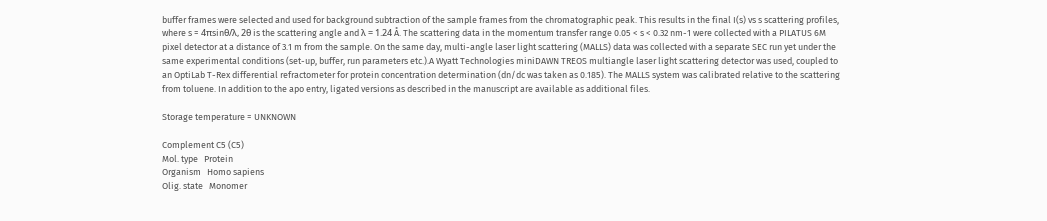buffer frames were selected and used for background subtraction of the sample frames from the chromatographic peak. This results in the final I(s) vs s scattering profiles, where s = 4πsinθ/λ, 2θ is the scattering angle and λ = 1.24 Å. The scattering data in the momentum transfer range 0.05 < s < 0.32 nm-1 were collected with a PILATUS 6M pixel detector at a distance of 3.1 m from the sample. On the same day, multi-angle laser light scattering (MALLS) data was collected with a separate SEC run yet under the same experimental conditions (set-up, buffer, run parameters etc.).A Wyatt Technologies miniDAWN TREOS multiangle laser light scattering detector was used, coupled to an OptiLab T-Rex differential refractometer for protein concentration determination (dn/dc was taken as 0.185). The MALLS system was calibrated relative to the scattering from toluene. In addition to the apo entry, ligated versions as described in the manuscript are available as additional files.

Storage temperature = UNKNOWN

Complement C5 (C5)
Mol. type   Protein
Organism   Homo sapiens
Olig. state   Monomer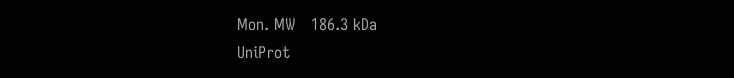Mon. MW   186.3 kDa
UniProt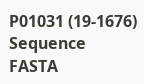P01031 (19-1676)
Sequence   FASTA